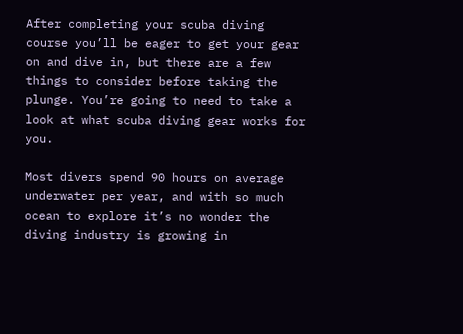After completing your scuba diving course you’ll be eager to get your gear on and dive in, but there are a few things to consider before taking the plunge. You’re going to need to take a look at what scuba diving gear works for you.

Most divers spend 90 hours on average underwater per year, and with so much ocean to explore it’s no wonder the diving industry is growing in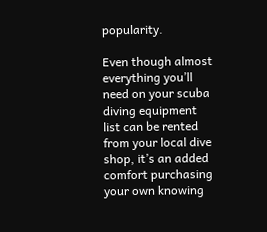popularity.

Even though almost everything you’ll need on your scuba diving equipment list can be rented from your local dive shop, it’s an added comfort purchasing your own knowing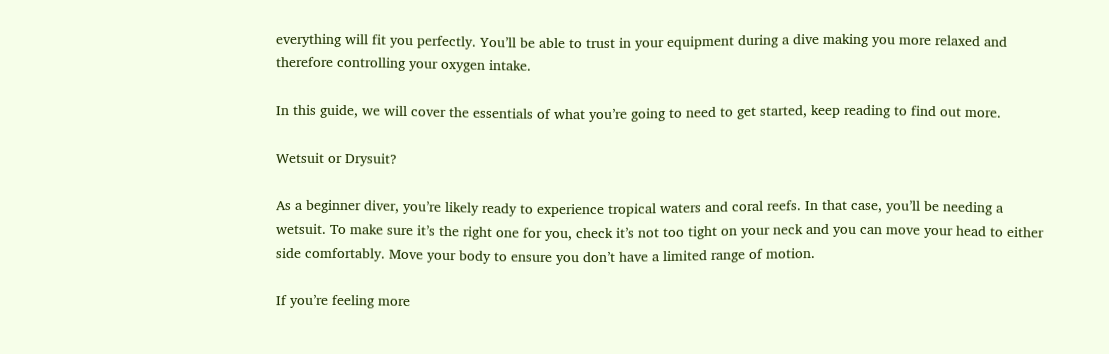everything will fit you perfectly. You’ll be able to trust in your equipment during a dive making you more relaxed and therefore controlling your oxygen intake.

In this guide, we will cover the essentials of what you’re going to need to get started, keep reading to find out more.

Wetsuit or Drysuit?

As a beginner diver, you’re likely ready to experience tropical waters and coral reefs. In that case, you’ll be needing a wetsuit. To make sure it’s the right one for you, check it’s not too tight on your neck and you can move your head to either side comfortably. Move your body to ensure you don’t have a limited range of motion.

If you’re feeling more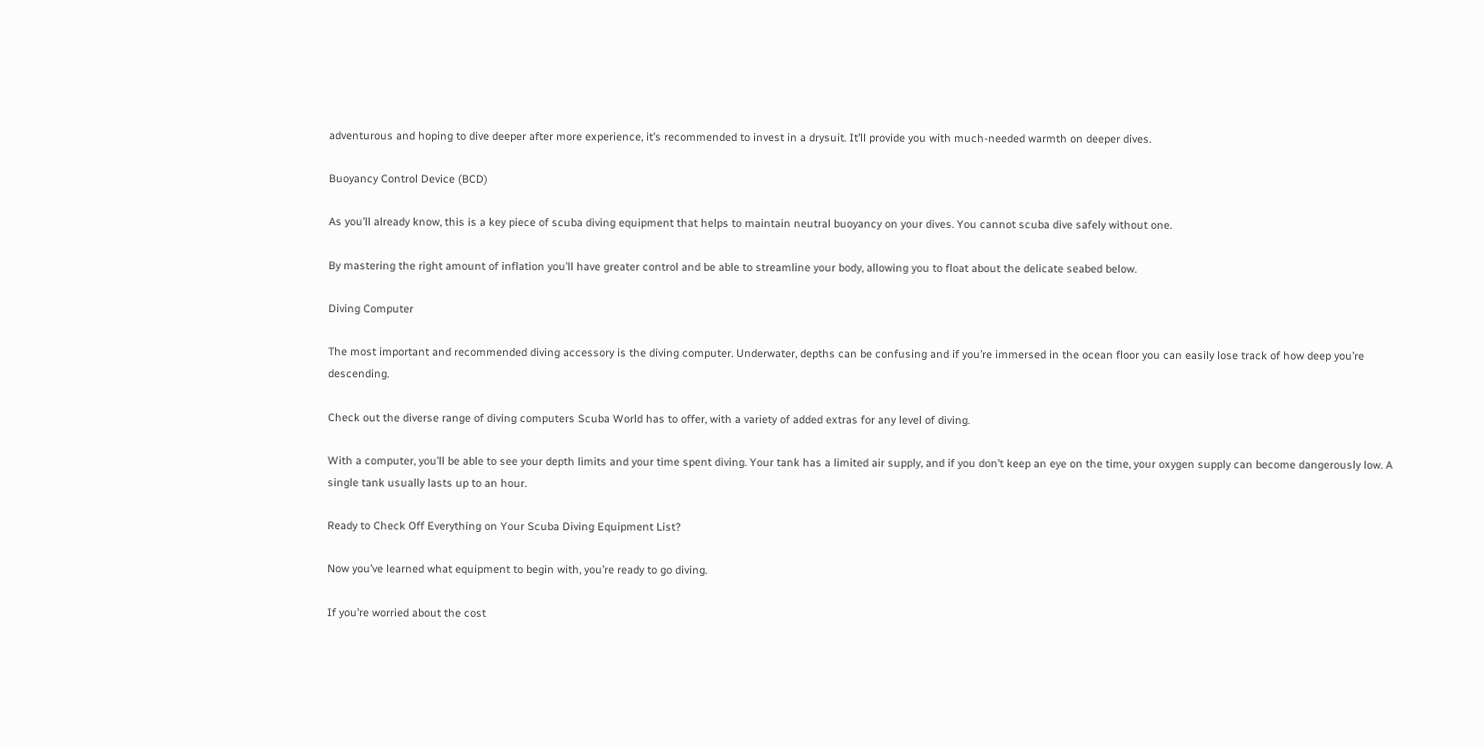adventurous and hoping to dive deeper after more experience, it’s recommended to invest in a drysuit. It’ll provide you with much-needed warmth on deeper dives.

Buoyancy Control Device (BCD)

As you’ll already know, this is a key piece of scuba diving equipment that helps to maintain neutral buoyancy on your dives. You cannot scuba dive safely without one.

By mastering the right amount of inflation you’ll have greater control and be able to streamline your body, allowing you to float about the delicate seabed below.

Diving Computer

The most important and recommended diving accessory is the diving computer. Underwater, depths can be confusing and if you’re immersed in the ocean floor you can easily lose track of how deep you’re descending.

Check out the diverse range of diving computers Scuba World has to offer, with a variety of added extras for any level of diving.

With a computer, you’ll be able to see your depth limits and your time spent diving. Your tank has a limited air supply, and if you don’t keep an eye on the time, your oxygen supply can become dangerously low. A single tank usually lasts up to an hour.

Ready to Check Off Everything on Your Scuba Diving Equipment List?

Now you’ve learned what equipment to begin with, you’re ready to go diving.

If you’re worried about the cost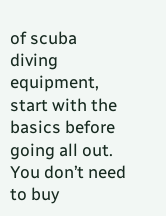of scuba diving equipment, start with the basics before going all out. You don’t need to buy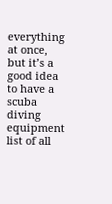everything at once, but it’s a good idea to have a scuba diving equipment list of all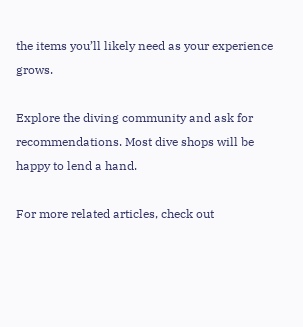the items you’ll likely need as your experience grows.

Explore the diving community and ask for recommendations. Most dive shops will be happy to lend a hand.

For more related articles, check out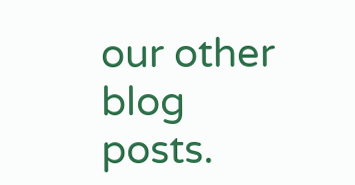our other blog posts.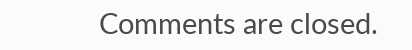Comments are closed.